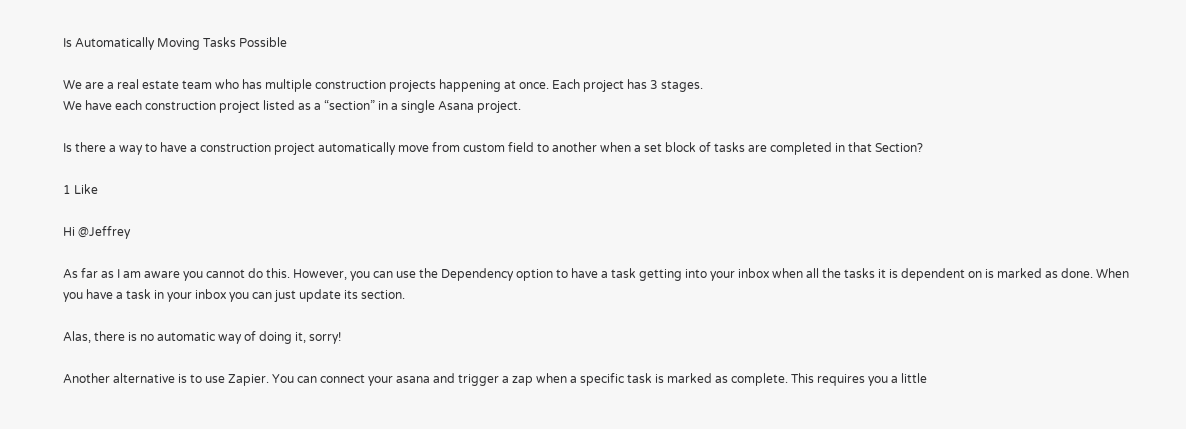Is Automatically Moving Tasks Possible

We are a real estate team who has multiple construction projects happening at once. Each project has 3 stages.
We have each construction project listed as a “section” in a single Asana project.

Is there a way to have a construction project automatically move from custom field to another when a set block of tasks are completed in that Section?

1 Like

Hi @Jeffrey

As far as I am aware you cannot do this. However, you can use the Dependency option to have a task getting into your inbox when all the tasks it is dependent on is marked as done. When you have a task in your inbox you can just update its section.

Alas, there is no automatic way of doing it, sorry!

Another alternative is to use Zapier. You can connect your asana and trigger a zap when a specific task is marked as complete. This requires you a little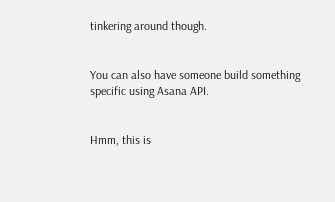tinkering around though.


You can also have someone build something specific using Asana API.


Hmm, this is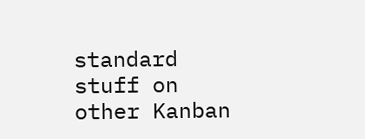standard stuff on other Kanban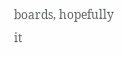boards, hopefully it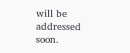will be addressed soon.